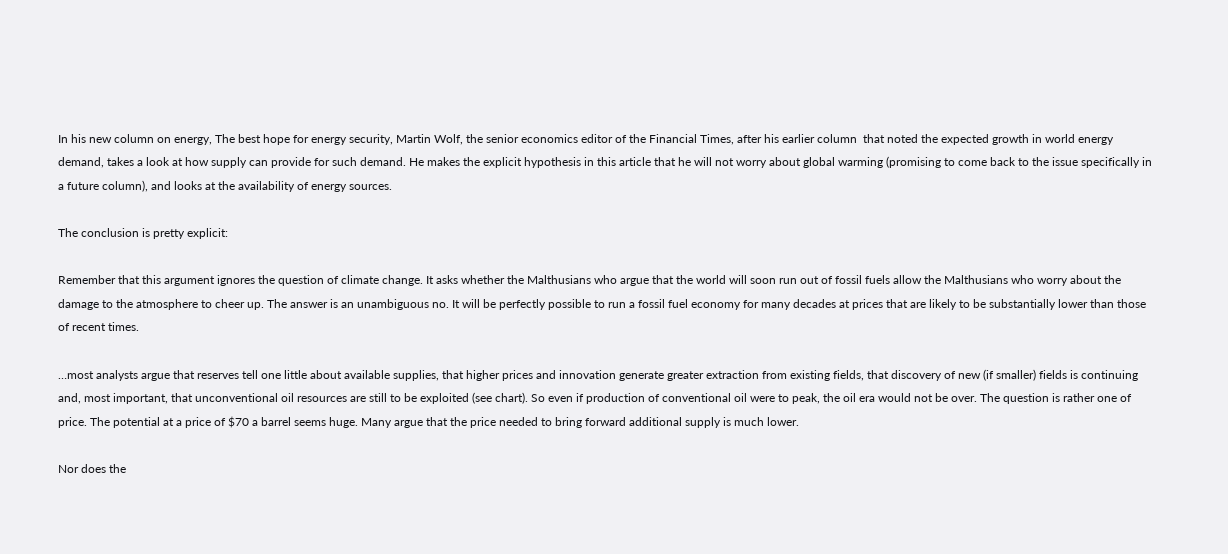In his new column on energy, The best hope for energy security, Martin Wolf, the senior economics editor of the Financial Times, after his earlier column  that noted the expected growth in world energy demand, takes a look at how supply can provide for such demand. He makes the explicit hypothesis in this article that he will not worry about global warming (promising to come back to the issue specifically in a future column), and looks at the availability of energy sources.

The conclusion is pretty explicit:

Remember that this argument ignores the question of climate change. It asks whether the Malthusians who argue that the world will soon run out of fossil fuels allow the Malthusians who worry about the damage to the atmosphere to cheer up. The answer is an unambiguous no. It will be perfectly possible to run a fossil fuel economy for many decades at prices that are likely to be substantially lower than those of recent times.

…most analysts argue that reserves tell one little about available supplies, that higher prices and innovation generate greater extraction from existing fields, that discovery of new (if smaller) fields is continuing and, most important, that unconventional oil resources are still to be exploited (see chart). So even if production of conventional oil were to peak, the oil era would not be over. The question is rather one of price. The potential at a price of $70 a barrel seems huge. Many argue that the price needed to bring forward additional supply is much lower.

Nor does the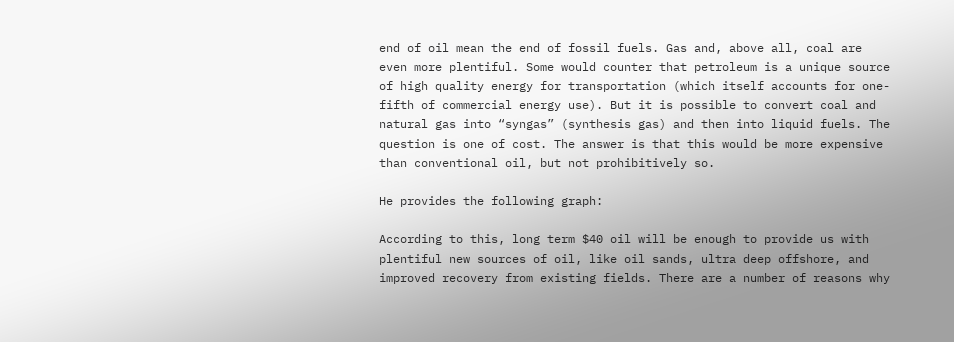end of oil mean the end of fossil fuels. Gas and, above all, coal are even more plentiful. Some would counter that petroleum is a unique source of high quality energy for transportation (which itself accounts for one-fifth of commercial energy use). But it is possible to convert coal and natural gas into “syngas” (synthesis gas) and then into liquid fuels. The question is one of cost. The answer is that this would be more expensive than conventional oil, but not prohibitively so.

He provides the following graph:

According to this, long term $40 oil will be enough to provide us with plentiful new sources of oil, like oil sands, ultra deep offshore, and improved recovery from existing fields. There are a number of reasons why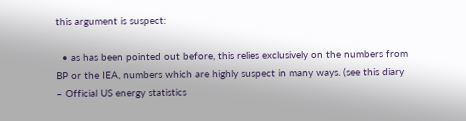this argument is suspect:

  • as has been pointed out before, this relies exclusively on the numbers from BP or the IEA, numbers which are highly suspect in many ways. (see this diary – Official US energy statistics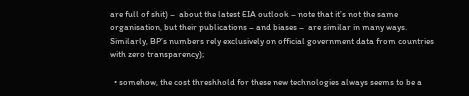are full of shit) –  about the latest EIA outlook – note that it’s not the same organisation, but their publications – and biases –  are similar in many ways. Similarly, BP’s numbers rely exclusively on official government data from countries with zero transparency);

  • somehow, the cost threshhold for these new technologies always seems to be a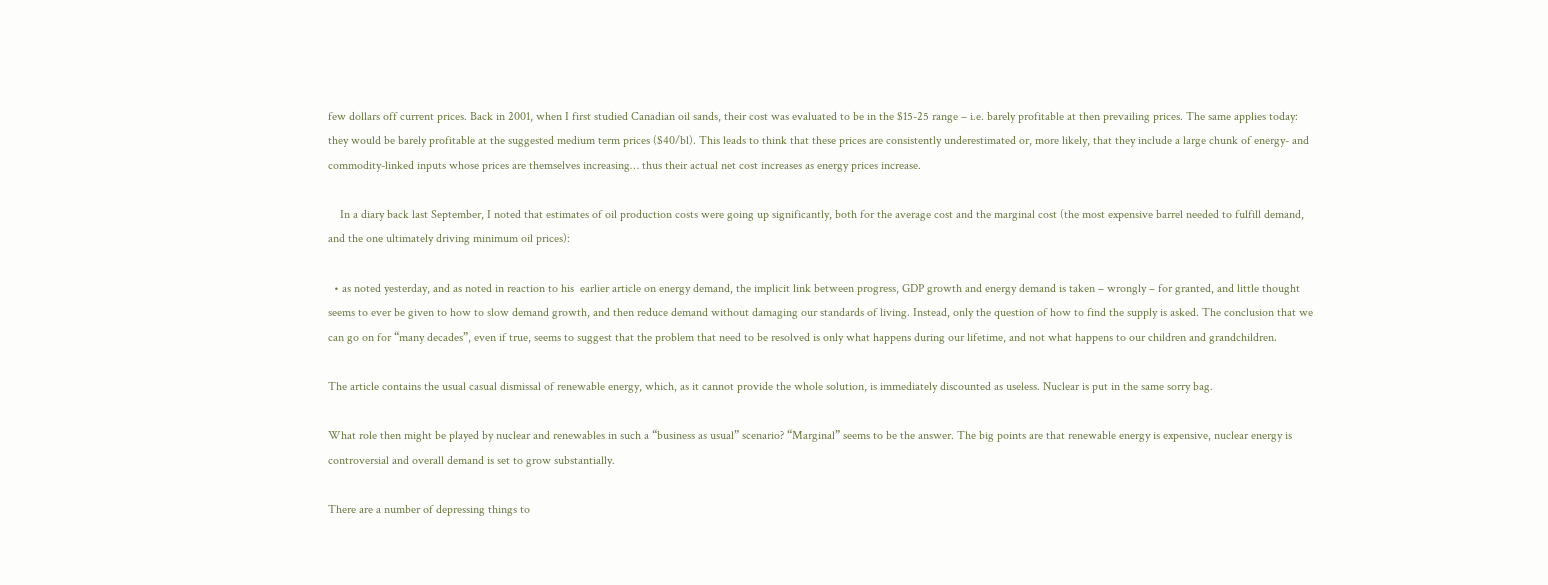few dollars off current prices. Back in 2001, when I first studied Canadian oil sands, their cost was evaluated to be in the $15-25 range – i.e. barely profitable at then prevailing prices. The same applies today: they would be barely profitable at the suggested medium term prices ($40/bl). This leads to think that these prices are consistently underestimated or, more likely, that they include a large chunk of energy- and commodity-linked inputs whose prices are themselves increasing… thus their actual net cost increases as energy prices increase.

    In a diary back last September, I noted that estimates of oil production costs were going up significantly, both for the average cost and the marginal cost (the most expensive barrel needed to fulfill demand, and the one ultimately driving minimum oil prices):

  • as noted yesterday, and as noted in reaction to his  earlier article on energy demand, the implicit link between progress, GDP growth and energy demand is taken – wrongly – for granted, and little thought seems to ever be given to how to slow demand growth, and then reduce demand without damaging our standards of living. Instead, only the question of how to find the supply is asked. The conclusion that we can go on for “many decades”, even if true, seems to suggest that the problem that need to be resolved is only what happens during our lifetime, and not what happens to our children and grandchildren.

The article contains the usual casual dismissal of renewable energy, which, as it cannot provide the whole solution, is immediately discounted as useless. Nuclear is put in the same sorry bag.

What role then might be played by nuclear and renewables in such a “business as usual” scenario? “Marginal” seems to be the answer. The big points are that renewable energy is expensive, nuclear energy is controversial and overall demand is set to grow substantially.

There are a number of depressing things to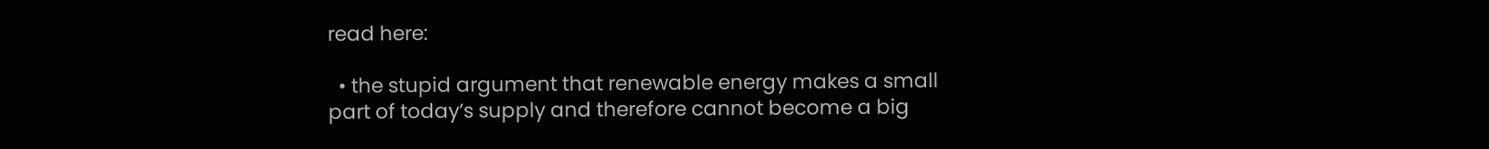read here:

  • the stupid argument that renewable energy makes a small part of today’s supply and therefore cannot become a big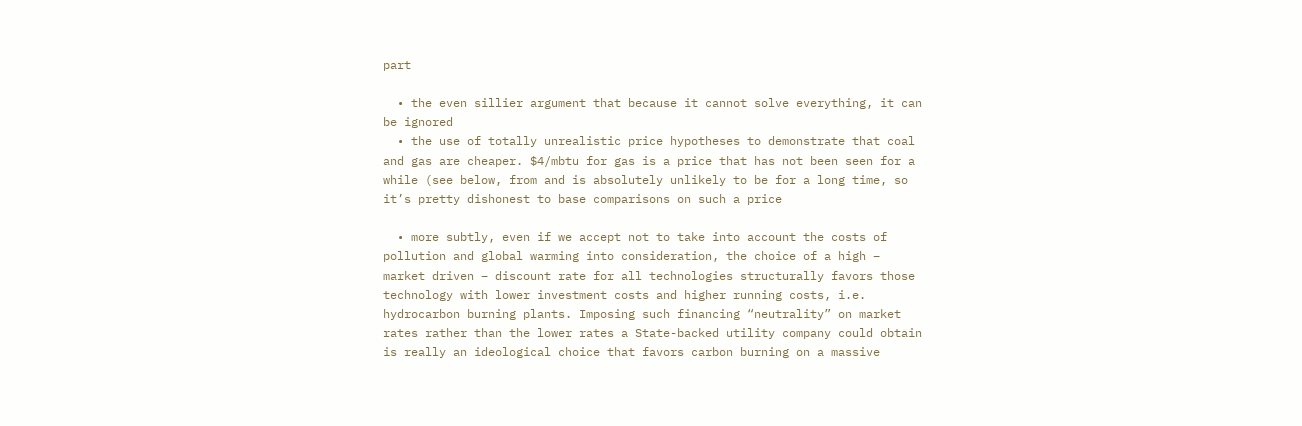part

  • the even sillier argument that because it cannot solve everything, it can be ignored
  • the use of totally unrealistic price hypotheses to demonstrate that coal and gas are cheaper. $4/mbtu for gas is a price that has not been seen for a while (see below, from and is absolutely unlikely to be for a long time, so it’s pretty dishonest to base comparisons on such a price

  • more subtly, even if we accept not to take into account the costs of pollution and global warming into consideration, the choice of a high – market driven – discount rate for all technologies structurally favors those technology with lower investment costs and higher running costs, i.e. hydrocarbon burning plants. Imposing such financing “neutrality” on market rates rather than the lower rates a State-backed utility company could obtain is really an ideological choice that favors carbon burning on a massive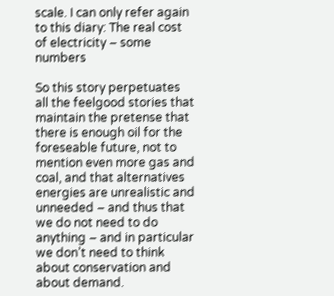scale. I can only refer again to this diary: The real cost of electricity – some numbers

So this story perpetuates all the feelgood stories that maintain the pretense that there is enough oil for the foreseable future, not to mention even more gas and coal, and that alternatives energies are unrealistic and unneeded – and thus that we do not need to do anything – and in particular we don’t need to think about conservation and about demand.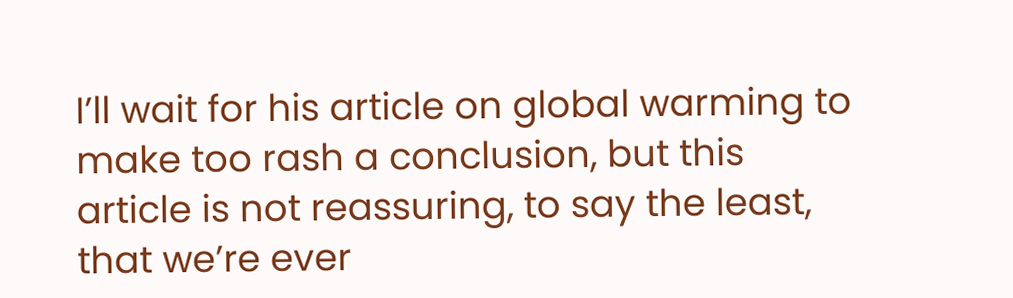I’ll wait for his article on global warming to make too rash a conclusion, but this article is not reassuring, to say the least, that we’re ever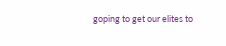goping to get our elites to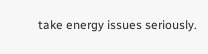take energy issues seriously.